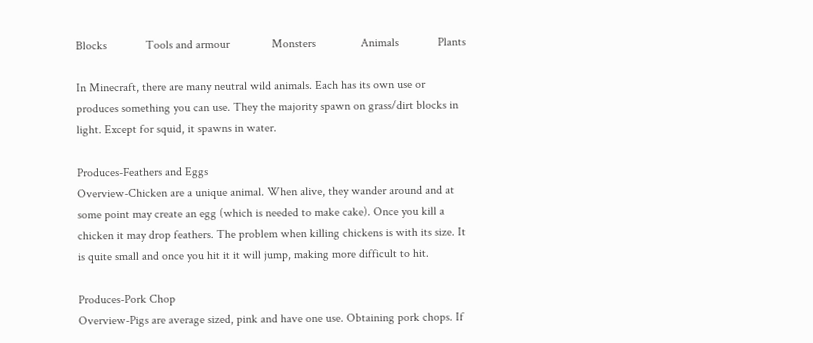Blocks             Tools and armour              Monsters               Animals             Plants

In Minecraft, there are many neutral wild animals. Each has its own use or produces something you can use. They the majority spawn on grass/dirt blocks in light. Except for squid, it spawns in water.

Produces-Feathers and Eggs
Overview-Chicken are a unique animal. When alive, they wander around and at some point may create an egg (which is needed to make cake). Once you kill a chicken it may drop feathers. The problem when killing chickens is with its size. It is quite small and once you hit it it will jump, making more difficult to hit.

Produces-Pork Chop
Overview-Pigs are average sized, pink and have one use. Obtaining pork chops. If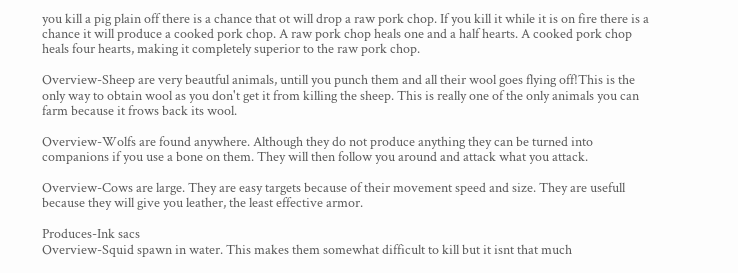you kill a pig plain off there is a chance that ot will drop a raw pork chop. If you kill it while it is on fire there is a chance it will produce a cooked pork chop. A raw pork chop heals one and a half hearts. A cooked pork chop heals four hearts, making it completely superior to the raw pork chop.

Overview-Sheep are very beautful animals, untill you punch them and all their wool goes flying off!This is the only way to obtain wool as you don't get it from killing the sheep. This is really one of the only animals you can farm because it frows back its wool.

Overview-Wolfs are found anywhere. Although they do not produce anything they can be turned into companions if you use a bone on them. They will then follow you around and attack what you attack.

Overview-Cows are large. They are easy targets because of their movement speed and size. They are usefull because they will give you leather, the least effective armor.

Produces-Ink sacs
Overview-Squid spawn in water. This makes them somewhat difficult to kill but it isnt that much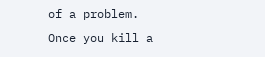of a problem. Once you kill a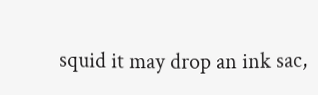squid it may drop an ink sac,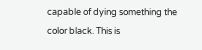capable of dying something the color black. This is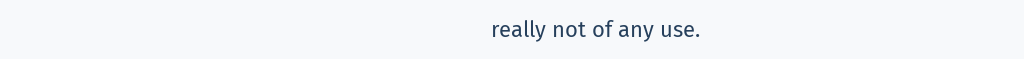really not of any use.